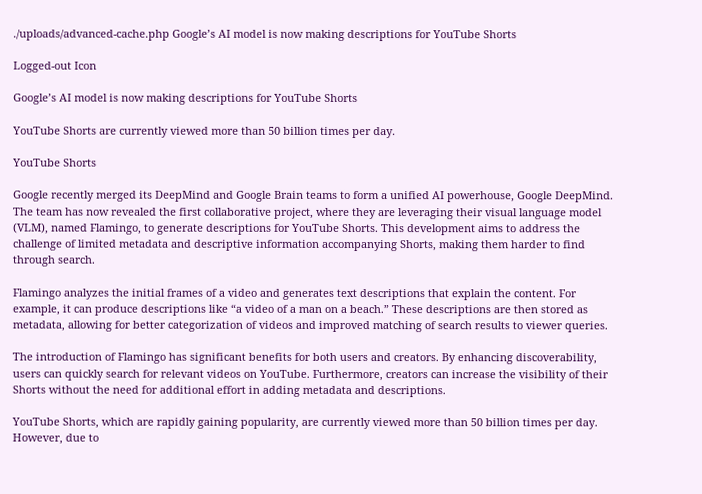./uploads/advanced-cache.php Google’s AI model is now making descriptions for YouTube Shorts

Logged-out Icon

Google’s AI model is now making descriptions for YouTube Shorts

YouTube Shorts are currently viewed more than 50 billion times per day.

YouTube Shorts

Google recently merged its DeepMind and Google Brain teams to form a unified AI powerhouse, Google DeepMind. The team has now revealed the first collaborative project, where they are leveraging their visual language model (VLM), named Flamingo, to generate descriptions for YouTube Shorts. This development aims to address the challenge of limited metadata and descriptive information accompanying Shorts, making them harder to find through search.

Flamingo analyzes the initial frames of a video and generates text descriptions that explain the content. For example, it can produce descriptions like “a video of a man on a beach.” These descriptions are then stored as metadata, allowing for better categorization of videos and improved matching of search results to viewer queries.

The introduction of Flamingo has significant benefits for both users and creators. By enhancing discoverability, users can quickly search for relevant videos on YouTube. Furthermore, creators can increase the visibility of their Shorts without the need for additional effort in adding metadata and descriptions.

YouTube Shorts, which are rapidly gaining popularity, are currently viewed more than 50 billion times per day. However, due to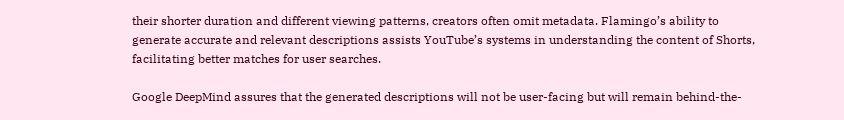their shorter duration and different viewing patterns, creators often omit metadata. Flamingo’s ability to generate accurate and relevant descriptions assists YouTube’s systems in understanding the content of Shorts, facilitating better matches for user searches.

Google DeepMind assures that the generated descriptions will not be user-facing but will remain behind-the-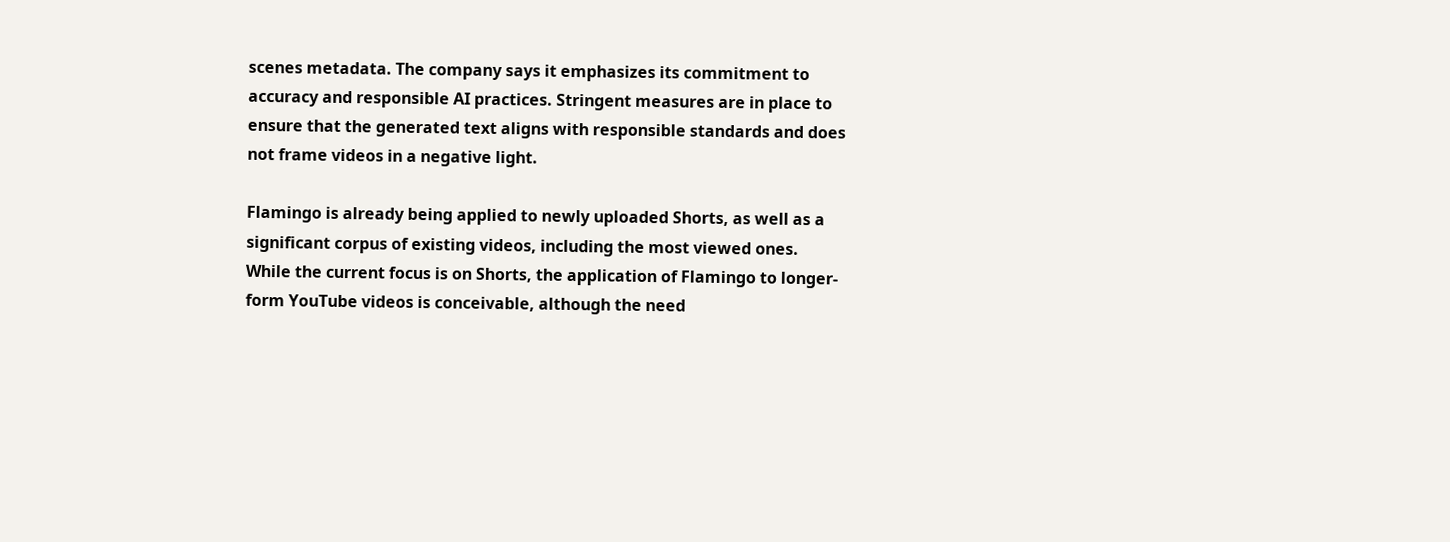scenes metadata. The company says it emphasizes its commitment to accuracy and responsible AI practices. Stringent measures are in place to ensure that the generated text aligns with responsible standards and does not frame videos in a negative light.

Flamingo is already being applied to newly uploaded Shorts, as well as a significant corpus of existing videos, including the most viewed ones. While the current focus is on Shorts, the application of Flamingo to longer-form YouTube videos is conceivable, although the need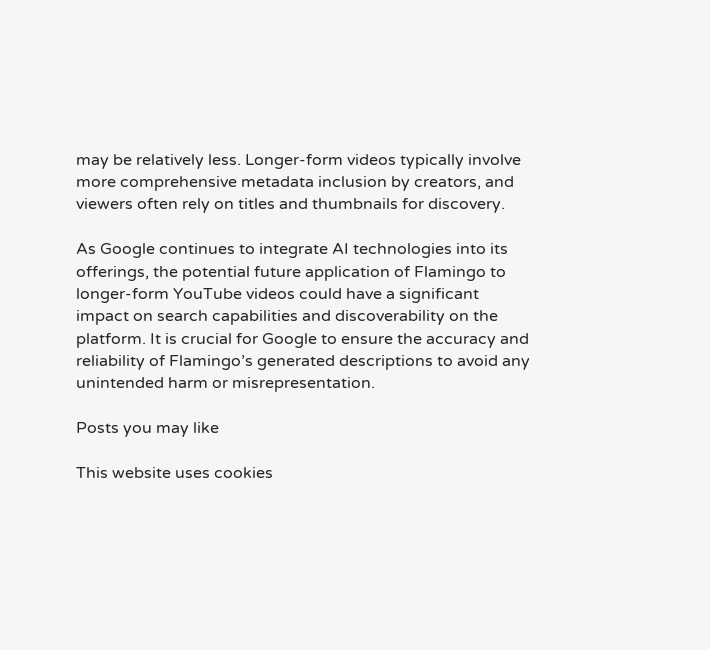may be relatively less. Longer-form videos typically involve more comprehensive metadata inclusion by creators, and viewers often rely on titles and thumbnails for discovery.

As Google continues to integrate AI technologies into its offerings, the potential future application of Flamingo to longer-form YouTube videos could have a significant impact on search capabilities and discoverability on the platform. It is crucial for Google to ensure the accuracy and reliability of Flamingo’s generated descriptions to avoid any unintended harm or misrepresentation.

Posts you may like

This website uses cookies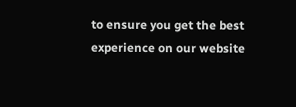to ensure you get the best experience on our website